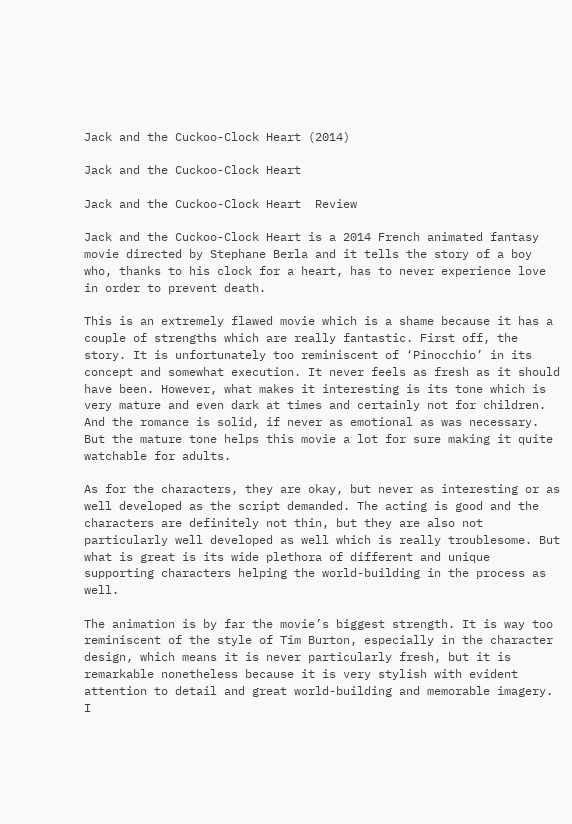Jack and the Cuckoo-Clock Heart (2014)

Jack and the Cuckoo-Clock Heart

Jack and the Cuckoo-Clock Heart  Review

Jack and the Cuckoo-Clock Heart is a 2014 French animated fantasy movie directed by Stephane Berla and it tells the story of a boy who, thanks to his clock for a heart, has to never experience love in order to prevent death.

This is an extremely flawed movie which is a shame because it has a couple of strengths which are really fantastic. First off, the story. It is unfortunately too reminiscent of ‘Pinocchio’ in its concept and somewhat execution. It never feels as fresh as it should have been. However, what makes it interesting is its tone which is very mature and even dark at times and certainly not for children. And the romance is solid, if never as emotional as was necessary. But the mature tone helps this movie a lot for sure making it quite watchable for adults.

As for the characters, they are okay, but never as interesting or as well developed as the script demanded. The acting is good and the characters are definitely not thin, but they are also not particularly well developed as well which is really troublesome. But what is great is its wide plethora of different and unique supporting characters helping the world-building in the process as well.

The animation is by far the movie’s biggest strength. It is way too reminiscent of the style of Tim Burton, especially in the character design, which means it is never particularly fresh, but it is remarkable nonetheless because it is very stylish with evident attention to detail and great world-building and memorable imagery. I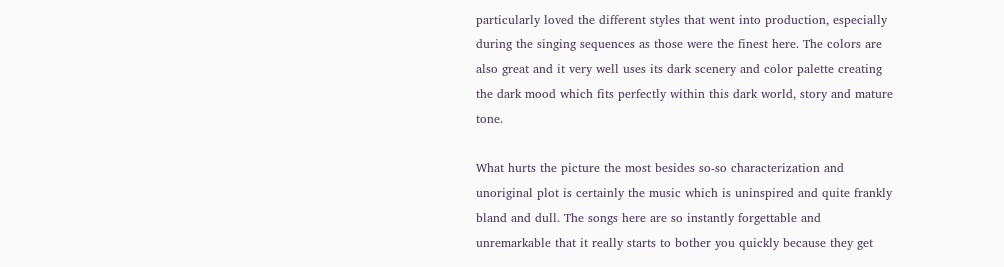particularly loved the different styles that went into production, especially during the singing sequences as those were the finest here. The colors are also great and it very well uses its dark scenery and color palette creating the dark mood which fits perfectly within this dark world, story and mature tone.

What hurts the picture the most besides so-so characterization and unoriginal plot is certainly the music which is uninspired and quite frankly bland and dull. The songs here are so instantly forgettable and unremarkable that it really starts to bother you quickly because they get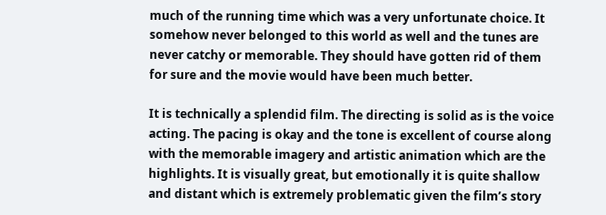much of the running time which was a very unfortunate choice. It somehow never belonged to this world as well and the tunes are never catchy or memorable. They should have gotten rid of them for sure and the movie would have been much better.

It is technically a splendid film. The directing is solid as is the voice acting. The pacing is okay and the tone is excellent of course along with the memorable imagery and artistic animation which are the highlights. It is visually great, but emotionally it is quite shallow and distant which is extremely problematic given the film’s story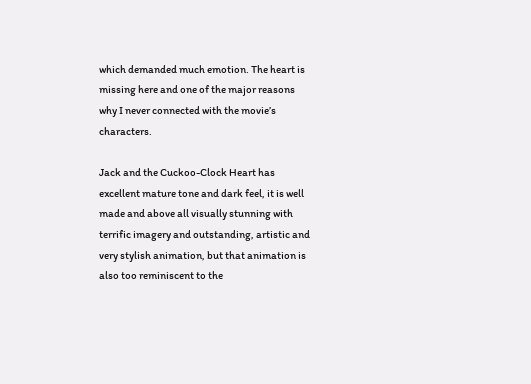which demanded much emotion. The heart is missing here and one of the major reasons why I never connected with the movie’s characters.

Jack and the Cuckoo-Clock Heart has excellent mature tone and dark feel, it is well made and above all visually stunning with terrific imagery and outstanding, artistic and very stylish animation, but that animation is also too reminiscent to the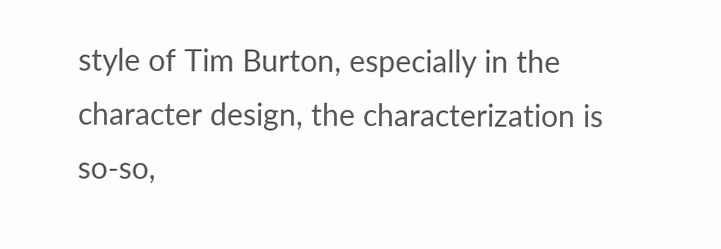style of Tim Burton, especially in the character design, the characterization is so-so,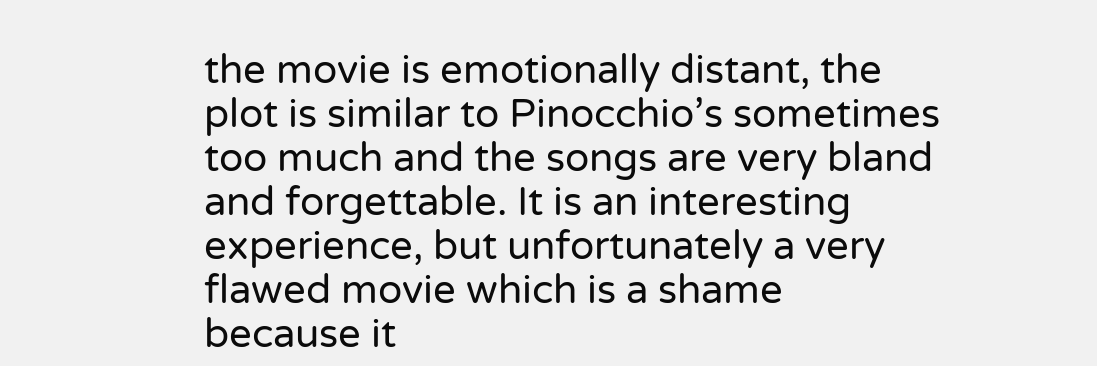the movie is emotionally distant, the plot is similar to Pinocchio’s sometimes too much and the songs are very bland and forgettable. It is an interesting experience, but unfortunately a very flawed movie which is a shame because it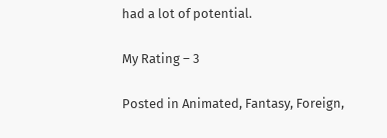had a lot of potential.

My Rating – 3

Posted in Animated, Fantasy, Foreign,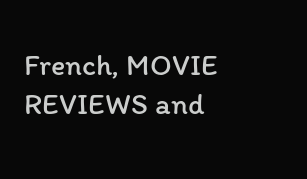French, MOVIE REVIEWS and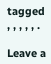tagged , , , , , .

Leave a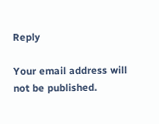Reply

Your email address will not be published.